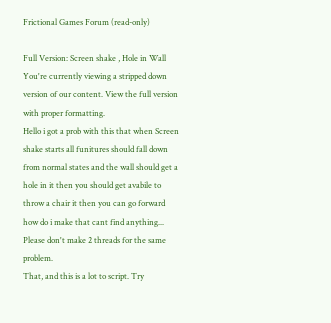Frictional Games Forum (read-only)

Full Version: Screen shake , Hole in Wall
You're currently viewing a stripped down version of our content. View the full version with proper formatting.
Hello i got a prob with this that when Screen shake starts all funitures should fall down from normal states and the wall should get a hole in it then you should get avabile to throw a chair it then you can go forward how do i make that cant find anything...
Please don't make 2 threads for the same problem.
That, and this is a lot to script. Try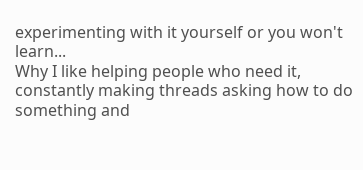experimenting with it yourself or you won't learn...
Why I like helping people who need it, constantly making threads asking how to do something and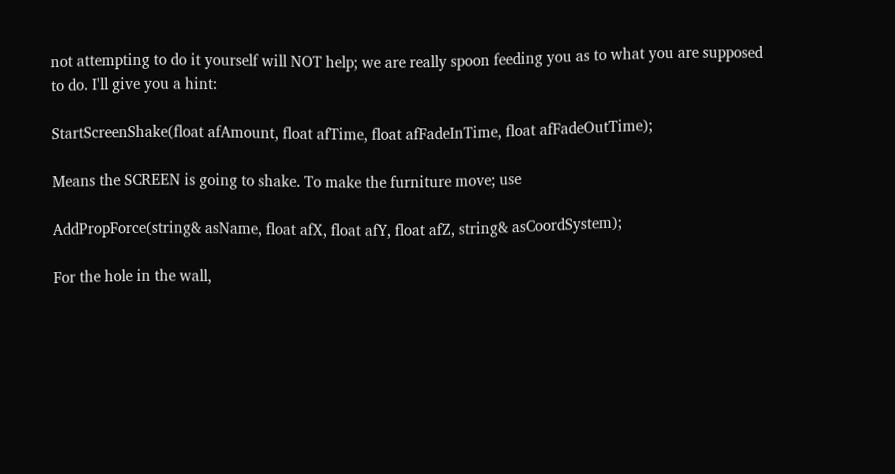not attempting to do it yourself will NOT help; we are really spoon feeding you as to what you are supposed to do. I'll give you a hint:

StartScreenShake(float afAmount, float afTime, float afFadeInTime, float afFadeOutTime);

Means the SCREEN is going to shake. To make the furniture move; use

AddPropForce(string& asName, float afX, float afY, float afZ, string& asCoordSystem);

For the hole in the wall,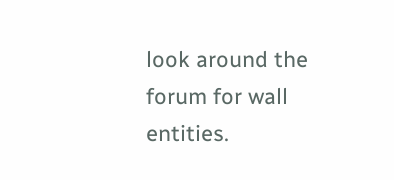look around the forum for wall entities.